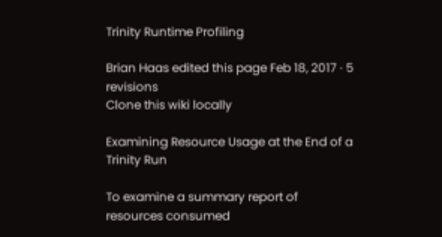Trinity Runtime Profiling

Brian Haas edited this page Feb 18, 2017 · 5 revisions
Clone this wiki locally

Examining Resource Usage at the End of a Trinity Run

To examine a summary report of resources consumed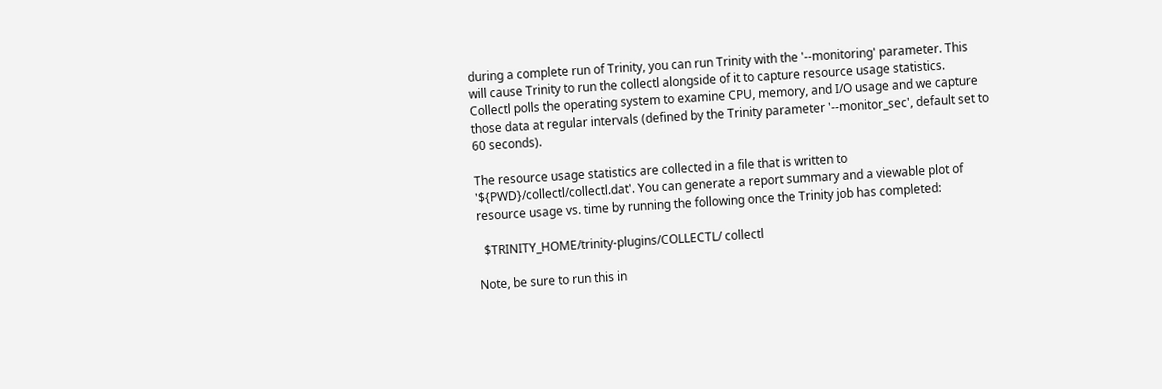during a complete run of Trinity, you can run Trinity with the '--monitoring' parameter. This will cause Trinity to run the collectl alongside of it to capture resource usage statistics. Collectl polls the operating system to examine CPU, memory, and I/O usage and we capture those data at regular intervals (defined by the Trinity parameter '--monitor_sec', default set to 60 seconds).

The resource usage statistics are collected in a file that is written to '${PWD}/collectl/collectl.dat'. You can generate a report summary and a viewable plot of resource usage vs. time by running the following once the Trinity job has completed:

  $TRINITY_HOME/trinity-plugins/COLLECTL/ collectl

Note, be sure to run this in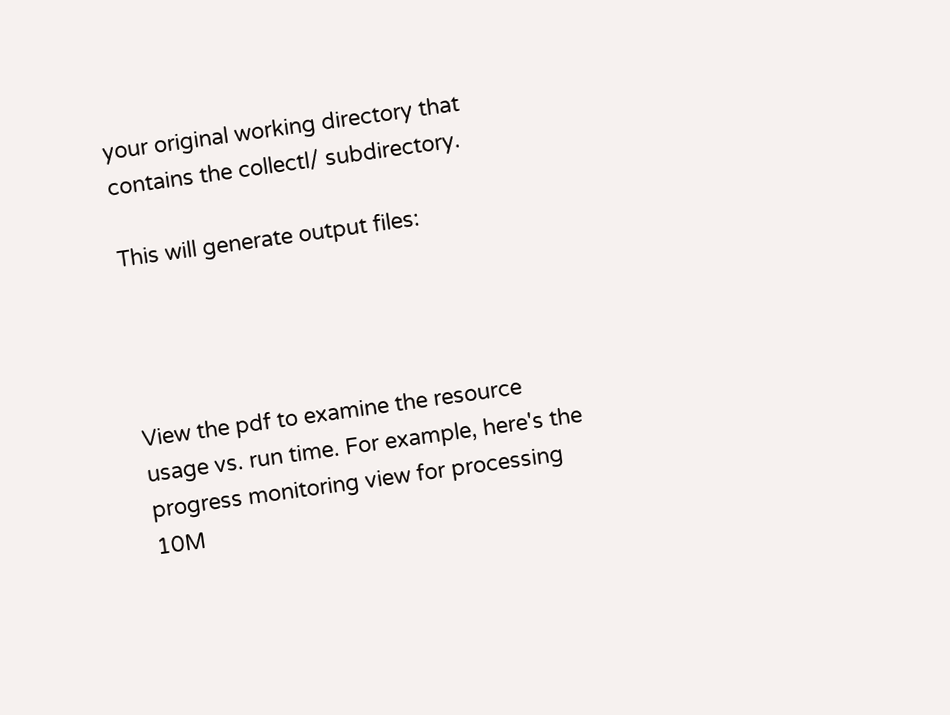your original working directory that contains the collectl/ subdirectory.

This will generate output files:




View the pdf to examine the resource usage vs. run time. For example, here's the progress monitoring view for processing 10M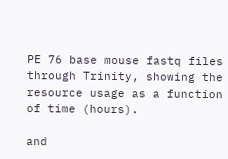PE 76 base mouse fastq files through Trinity, showing the resource usage as a function of time (hours).

and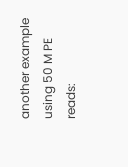another example using 50 M PE reads: